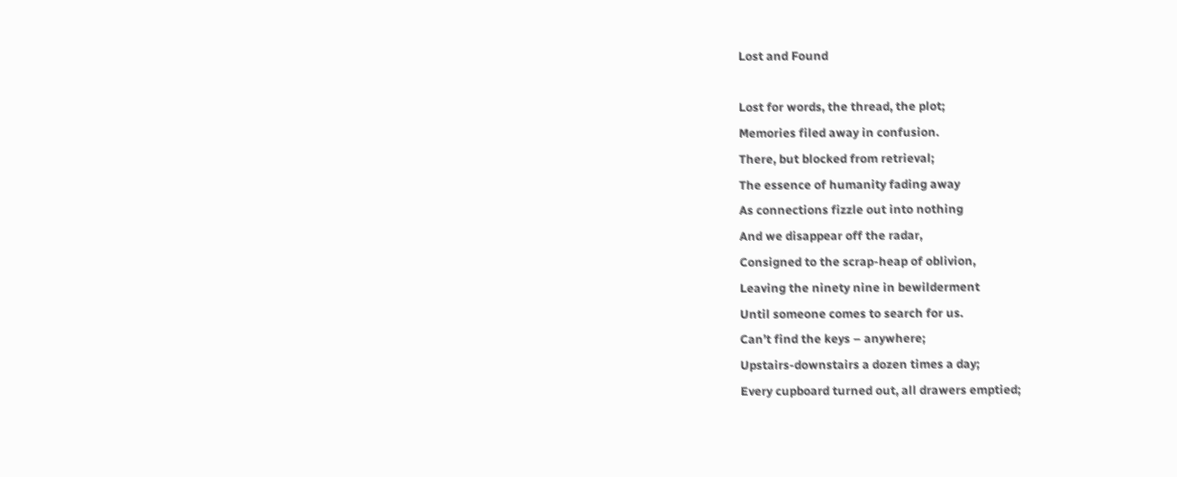Lost and Found

Lost for words, the thread, the plot;
Memories filed away in confusion.
There, but blocked from retrieval;
The essence of humanity fading away
As connections fizzle out into nothing
And we disappear off the radar,
Consigned to the scrap-heap of oblivion,
Leaving the ninety nine in bewilderment
Until someone comes to search for us.
Can’t find the keys – anywhere;
Upstairs-downstairs a dozen times a day;
Every cupboard turned out, all drawers emptied;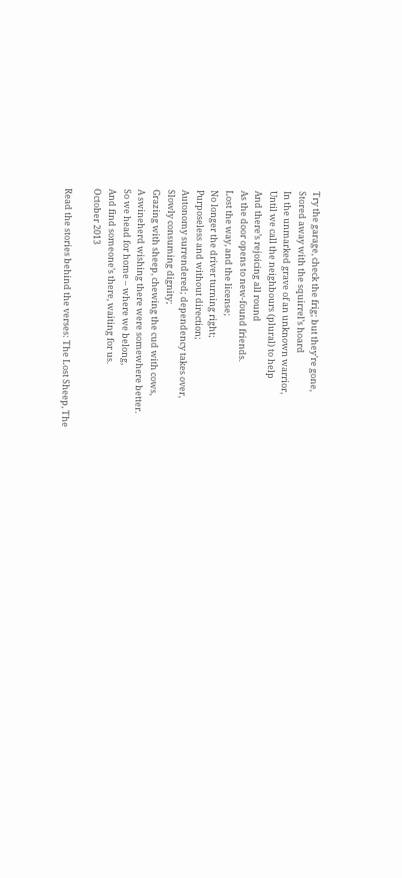Try the garage, check the frig; but they’re gone,
Stored away with the squirrel’s hoard
In the unmarked grave of an unknown warrior,
Until we call the neighbours (plural) to help
And there’s rejoicing all round
As the door opens to new-found friends.
Lost the way, and the license;
No longer the driver turning right;
Purposeless and without direction;
Autonomy surrendered; dependency takes over,
Slowly consuming dignity;
Grazing with sheep, chewing the cud with cows,
A swineherd wishing there were somewhere better.
So we head for home – where we belong,
And find someone’s there, waiting for us.
October 2013

Read the stories behind the verses: The Lost Sheep, The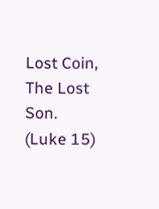Lost Coin, The Lost Son.   (Luke 15)